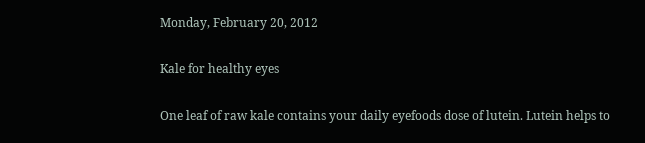Monday, February 20, 2012

Kale for healthy eyes

One leaf of raw kale contains your daily eyefoods dose of lutein. Lutein helps to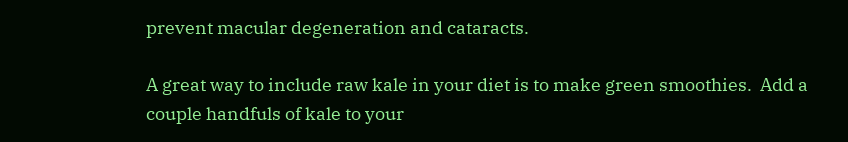prevent macular degeneration and cataracts.

A great way to include raw kale in your diet is to make green smoothies.  Add a couple handfuls of kale to your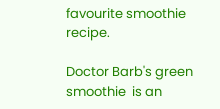favourite smoothie recipe.

Doctor Barb's green smoothie  is an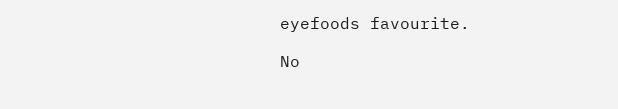eyefoods favourite.

No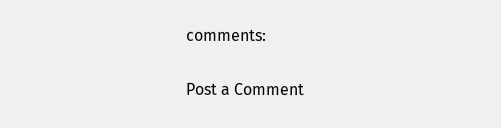comments:

Post a Comment